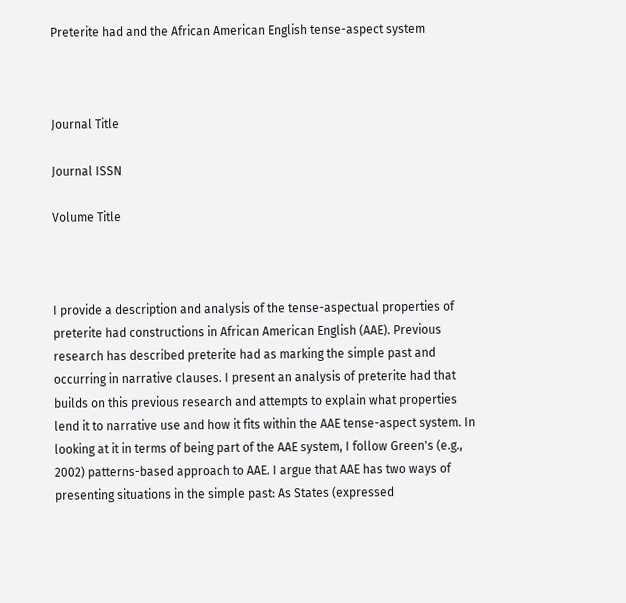Preterite had and the African American English tense-aspect system



Journal Title

Journal ISSN

Volume Title



I provide a description and analysis of the tense-aspectual properties of preterite had constructions in African American English (AAE). Previous research has described preterite had as marking the simple past and occurring in narrative clauses. I present an analysis of preterite had that builds on this previous research and attempts to explain what properties lend it to narrative use and how it fits within the AAE tense-aspect system. In looking at it in terms of being part of the AAE system, I follow Green's (e.g., 2002) patterns-based approach to AAE. I argue that AAE has two ways of presenting situations in the simple past: As States (expressed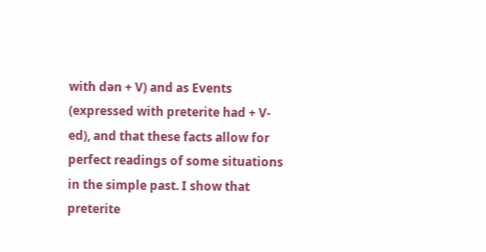with dən + V) and as Events (expressed with preterite had + V-ed), and that these facts allow for perfect readings of some situations in the simple past. I show that preterite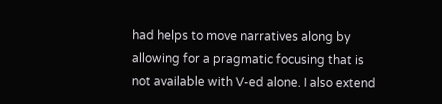had helps to move narratives along by allowing for a pragmatic focusing that is not available with V-ed alone. I also extend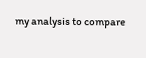my analysis to compare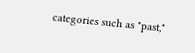categories such as "past,"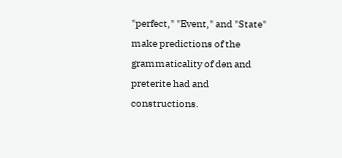"perfect," "Event," and "State" make predictions of the grammaticality of dən and preterite had and constructions.